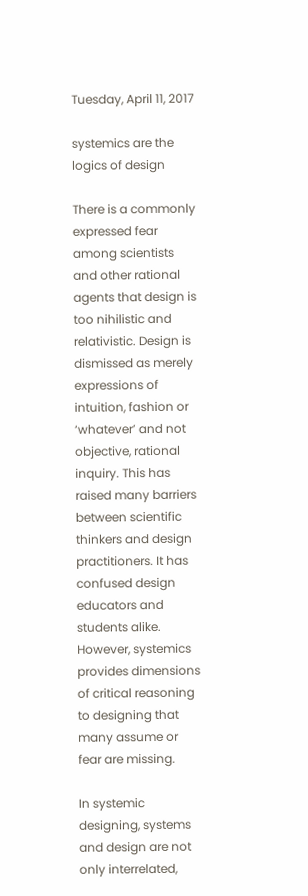Tuesday, April 11, 2017

systemics are the logics of design

There is a commonly expressed fear among scientists and other rational agents that design is too nihilistic and relativistic. Design is dismissed as merely expressions of intuition, fashion or ‘whatever’ and not objective, rational inquiry. This has raised many barriers between scientific thinkers and design practitioners. It has confused design educators and students alike. However, systemics provides dimensions of critical reasoning to designing that many assume or fear are missing.

In systemic designing, systems and design are not only interrelated,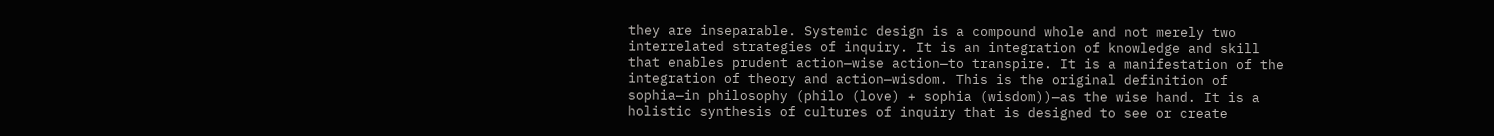they are inseparable. Systemic design is a compound whole and not merely two interrelated strategies of inquiry. It is an integration of knowledge and skill that enables prudent action—wise action—to transpire. It is a manifestation of the integration of theory and action—wisdom. This is the original definition of sophia—in philosophy (philo (love) + sophia (wisdom))—as the wise hand. It is a holistic synthesis of cultures of inquiry that is designed to see or create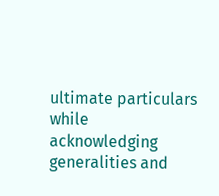ultimate particulars while acknowledging generalities and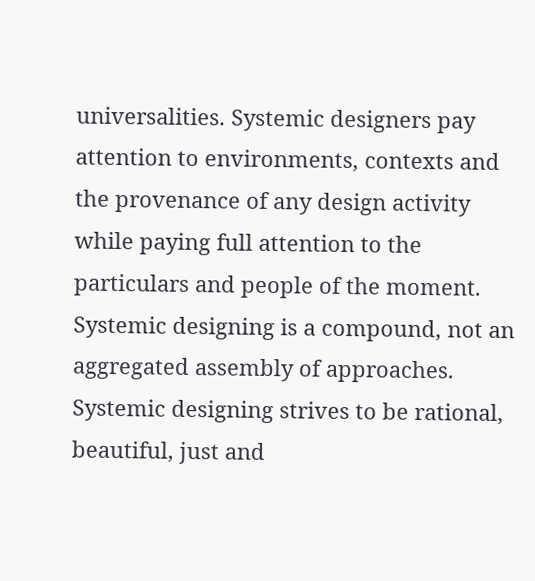universalities. Systemic designers pay attention to environments, contexts and the provenance of any design activity while paying full attention to the particulars and people of the moment. Systemic designing is a compound, not an aggregated assembly of approaches. Systemic designing strives to be rational, beautiful, just and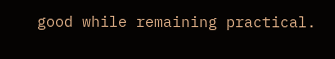good while remaining practical.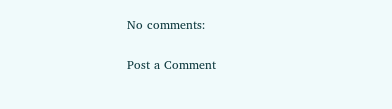No comments:

Post a Comment